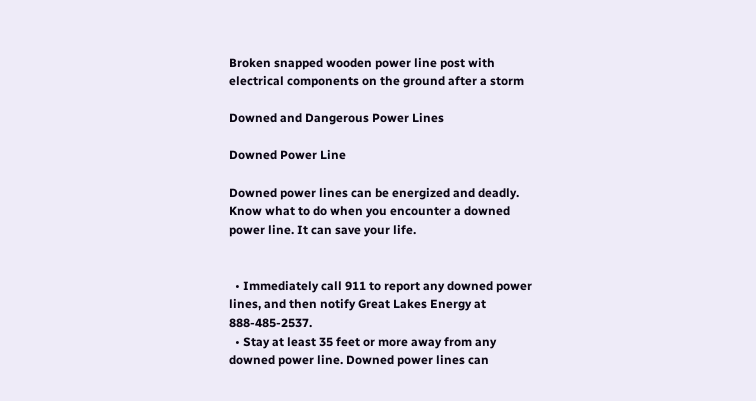Broken snapped wooden power line post with electrical components on the ground after a storm

Downed and Dangerous Power Lines

Downed Power Line

Downed power lines can be energized and deadly. Know what to do when you encounter a downed power line. It can save your life.


  • Immediately call 911 to report any downed power lines, and then notify Great Lakes Energy at 888-485-2537.
  • Stay at least 35 feet or more away from any downed power line. Downed power lines can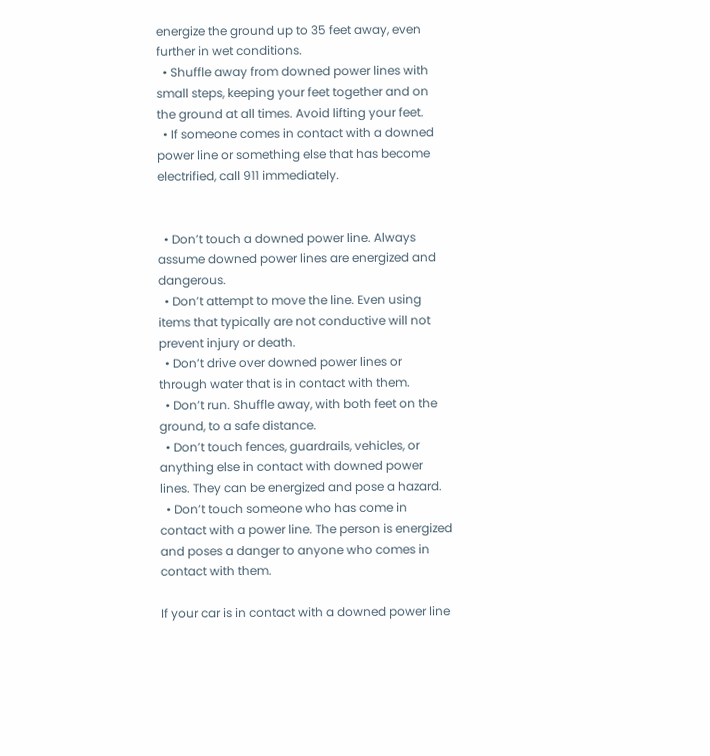energize the ground up to 35 feet away, even further in wet conditions.
  • Shuffle away from downed power lines with small steps, keeping your feet together and on the ground at all times. Avoid lifting your feet.
  • If someone comes in contact with a downed power line or something else that has become electrified, call 911 immediately.


  • Don’t touch a downed power line. Always assume downed power lines are energized and dangerous.
  • Don’t attempt to move the line. Even using items that typically are not conductive will not prevent injury or death.
  • Don’t drive over downed power lines or through water that is in contact with them.
  • Don’t run. Shuffle away, with both feet on the ground, to a safe distance.
  • Don’t touch fences, guardrails, vehicles, or anything else in contact with downed power lines. They can be energized and pose a hazard.
  • Don’t touch someone who has come in contact with a power line. The person is energized and poses a danger to anyone who comes in contact with them.

If your car is in contact with a downed power line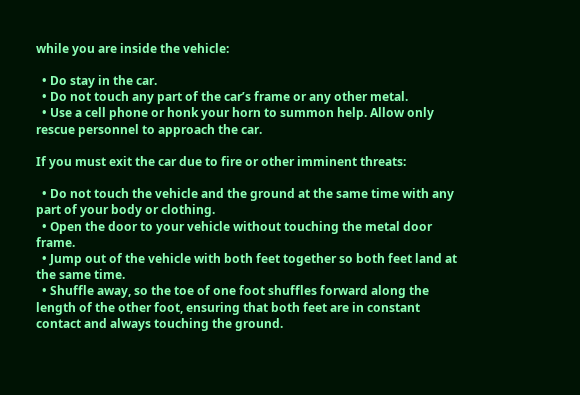while you are inside the vehicle:

  • Do stay in the car.
  • Do not touch any part of the car’s frame or any other metal.
  • Use a cell phone or honk your horn to summon help. Allow only rescue personnel to approach the car.

If you must exit the car due to fire or other imminent threats:

  • Do not touch the vehicle and the ground at the same time with any part of your body or clothing.
  • Open the door to your vehicle without touching the metal door frame.
  • Jump out of the vehicle with both feet together so both feet land at the same time.
  • Shuffle away, so the toe of one foot shuffles forward along the length of the other foot, ensuring that both feet are in constant contact and always touching the ground.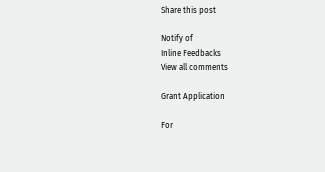Share this post

Notify of
Inline Feedbacks
View all comments

Grant Application

For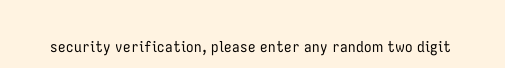security verification, please enter any random two digit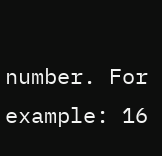number. For example: 16